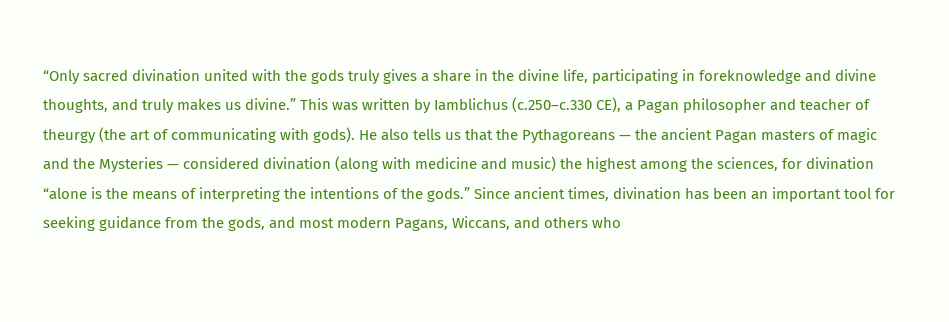“Only sacred divination united with the gods truly gives a share in the divine life, participating in foreknowledge and divine thoughts, and truly makes us divine.” This was written by Iamblichus (c.250–c.330 CE), a Pagan philosopher and teacher of theurgy (the art of communicating with gods). He also tells us that the Pythagoreans — the ancient Pagan masters of magic and the Mysteries — considered divination (along with medicine and music) the highest among the sciences, for divination “alone is the means of interpreting the intentions of the gods.” Since ancient times, divination has been an important tool for seeking guidance from the gods, and most modern Pagans, Wiccans, and others who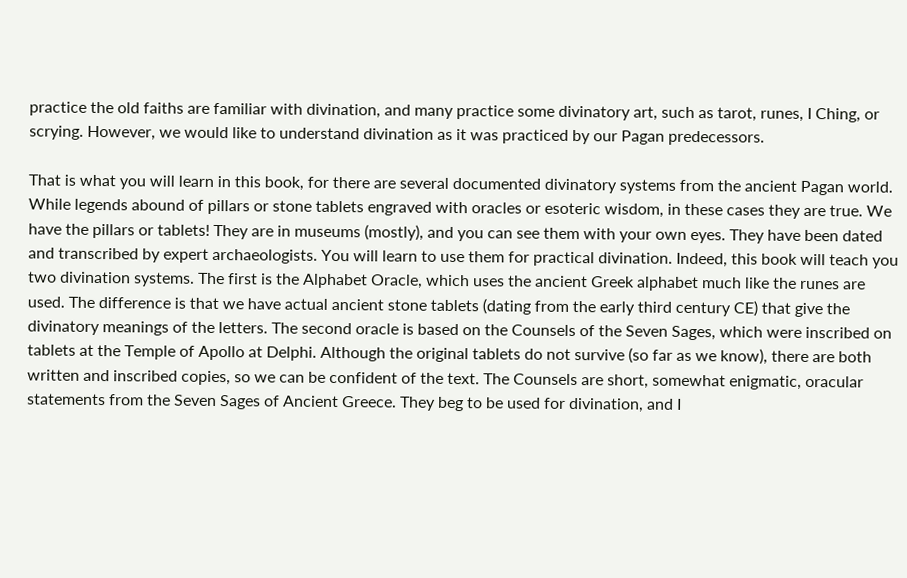practice the old faiths are familiar with divination, and many practice some divinatory art, such as tarot, runes, I Ching, or scrying. However, we would like to understand divination as it was practiced by our Pagan predecessors.

That is what you will learn in this book, for there are several documented divinatory systems from the ancient Pagan world. While legends abound of pillars or stone tablets engraved with oracles or esoteric wisdom, in these cases they are true. We have the pillars or tablets! They are in museums (mostly), and you can see them with your own eyes. They have been dated and transcribed by expert archaeologists. You will learn to use them for practical divination. Indeed, this book will teach you two divination systems. The first is the Alphabet Oracle, which uses the ancient Greek alphabet much like the runes are used. The difference is that we have actual ancient stone tablets (dating from the early third century CE) that give the divinatory meanings of the letters. The second oracle is based on the Counsels of the Seven Sages, which were inscribed on tablets at the Temple of Apollo at Delphi. Although the original tablets do not survive (so far as we know), there are both written and inscribed copies, so we can be confident of the text. The Counsels are short, somewhat enigmatic, oracular statements from the Seven Sages of Ancient Greece. They beg to be used for divination, and I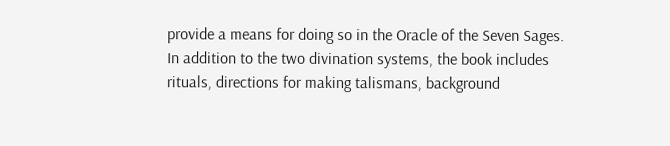provide a means for doing so in the Oracle of the Seven Sages.
In addition to the two divination systems, the book includes rituals, directions for making talismans, background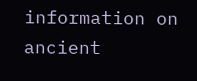information on ancient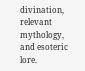divination, relevant mythology, and esoteric lore.